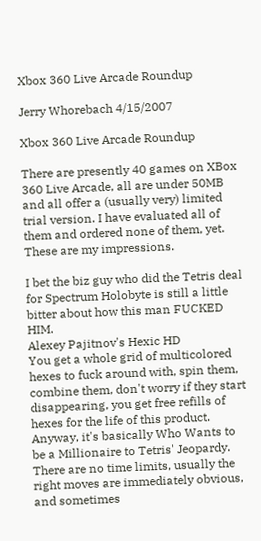Xbox 360 Live Arcade Roundup

Jerry Whorebach 4/15/2007

Xbox 360 Live Arcade Roundup

There are presently 40 games on XBox 360 Live Arcade, all are under 50MB and all offer a (usually very) limited trial version. I have evaluated all of them and ordered none of them, yet. These are my impressions.

I bet the biz guy who did the Tetris deal for Spectrum Holobyte is still a little bitter about how this man FUCKED HIM.
Alexey Pajitnov's Hexic HD
You get a whole grid of multicolored hexes to fuck around with, spin them, combine them, don't worry if they start disappearing, you get free refills of hexes for the life of this product. Anyway, it's basically Who Wants to be a Millionaire to Tetris' Jeopardy. There are no time limits, usually the right moves are immediately obvious, and sometimes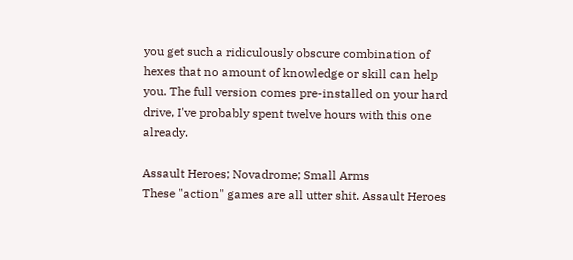you get such a ridiculously obscure combination of hexes that no amount of knowledge or skill can help you. The full version comes pre-installed on your hard drive, I've probably spent twelve hours with this one already.

Assault Heroes; Novadrome; Small Arms
These "action" games are all utter shit. Assault Heroes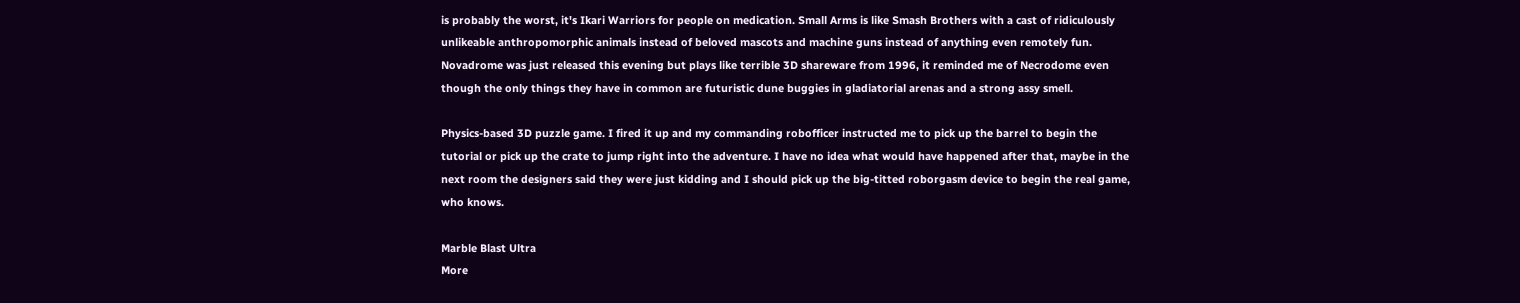is probably the worst, it's Ikari Warriors for people on medication. Small Arms is like Smash Brothers with a cast of ridiculously unlikeable anthropomorphic animals instead of beloved mascots and machine guns instead of anything even remotely fun. Novadrome was just released this evening but plays like terrible 3D shareware from 1996, it reminded me of Necrodome even though the only things they have in common are futuristic dune buggies in gladiatorial arenas and a strong assy smell.

Physics-based 3D puzzle game. I fired it up and my commanding robofficer instructed me to pick up the barrel to begin the tutorial or pick up the crate to jump right into the adventure. I have no idea what would have happened after that, maybe in the next room the designers said they were just kidding and I should pick up the big-titted roborgasm device to begin the real game, who knows.

Marble Blast Ultra
More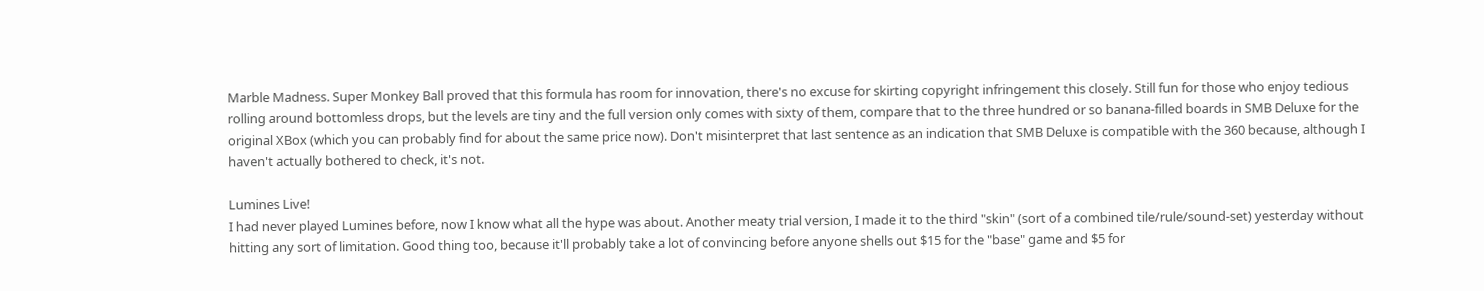Marble Madness. Super Monkey Ball proved that this formula has room for innovation, there's no excuse for skirting copyright infringement this closely. Still fun for those who enjoy tedious rolling around bottomless drops, but the levels are tiny and the full version only comes with sixty of them, compare that to the three hundred or so banana-filled boards in SMB Deluxe for the original XBox (which you can probably find for about the same price now). Don't misinterpret that last sentence as an indication that SMB Deluxe is compatible with the 360 because, although I haven't actually bothered to check, it's not.

Lumines Live!
I had never played Lumines before, now I know what all the hype was about. Another meaty trial version, I made it to the third "skin" (sort of a combined tile/rule/sound-set) yesterday without hitting any sort of limitation. Good thing too, because it'll probably take a lot of convincing before anyone shells out $15 for the "base" game and $5 for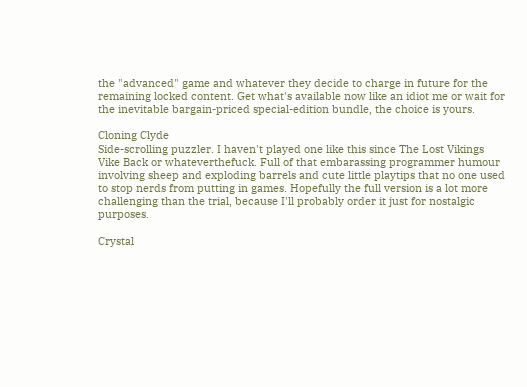the "advanced" game and whatever they decide to charge in future for the remaining locked content. Get what's available now like an idiot me or wait for the inevitable bargain-priced special-edition bundle, the choice is yours.

Cloning Clyde
Side-scrolling puzzler. I haven't played one like this since The Lost Vikings Vike Back or whateverthefuck. Full of that embarassing programmer humour involving sheep and exploding barrels and cute little playtips that no one used to stop nerds from putting in games. Hopefully the full version is a lot more challenging than the trial, because I'll probably order it just for nostalgic purposes.

Crystal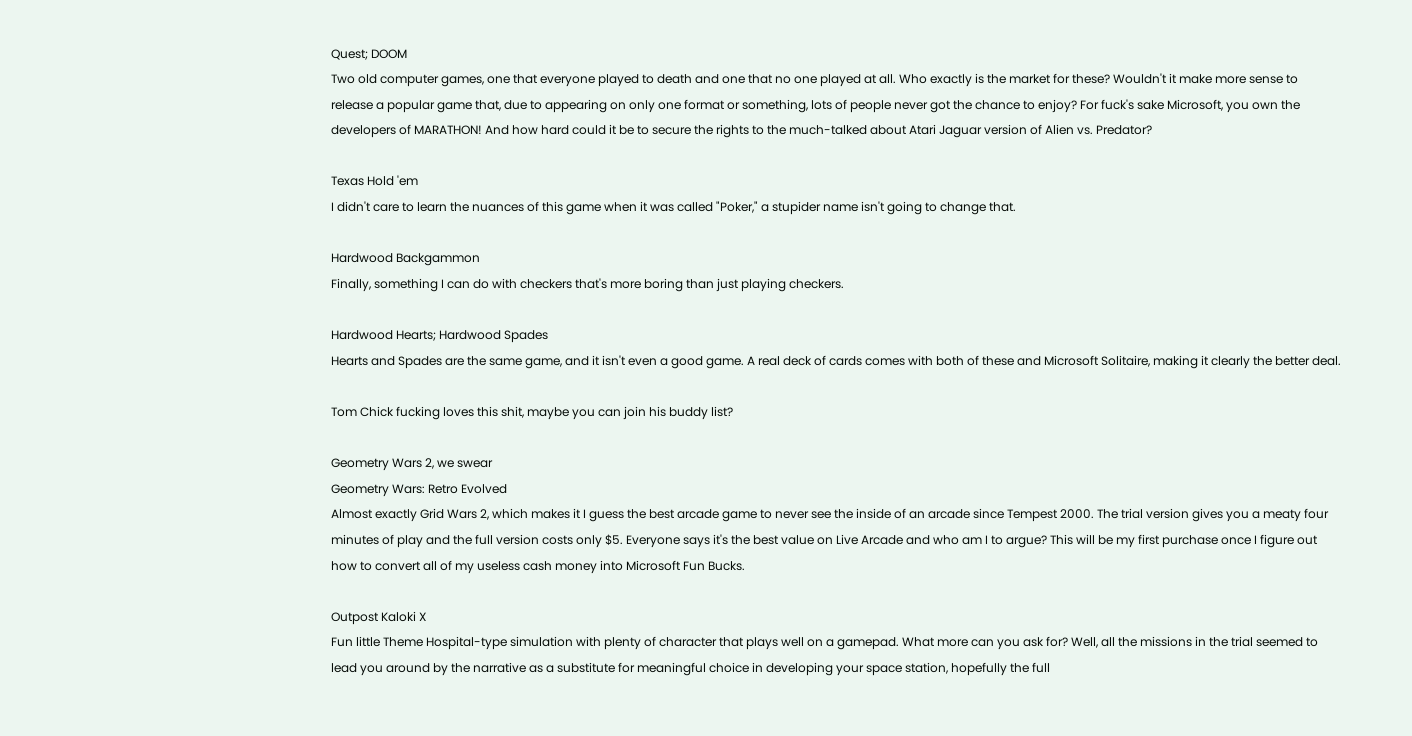Quest; DOOM
Two old computer games, one that everyone played to death and one that no one played at all. Who exactly is the market for these? Wouldn't it make more sense to release a popular game that, due to appearing on only one format or something, lots of people never got the chance to enjoy? For fuck's sake Microsoft, you own the developers of MARATHON! And how hard could it be to secure the rights to the much-talked about Atari Jaguar version of Alien vs. Predator?

Texas Hold 'em
I didn't care to learn the nuances of this game when it was called "Poker," a stupider name isn't going to change that.

Hardwood Backgammon
Finally, something I can do with checkers that's more boring than just playing checkers.

Hardwood Hearts; Hardwood Spades
Hearts and Spades are the same game, and it isn't even a good game. A real deck of cards comes with both of these and Microsoft Solitaire, making it clearly the better deal.

Tom Chick fucking loves this shit, maybe you can join his buddy list?

Geometry Wars 2, we swear
Geometry Wars: Retro Evolved
Almost exactly Grid Wars 2, which makes it I guess the best arcade game to never see the inside of an arcade since Tempest 2000. The trial version gives you a meaty four minutes of play and the full version costs only $5. Everyone says it's the best value on Live Arcade and who am I to argue? This will be my first purchase once I figure out how to convert all of my useless cash money into Microsoft Fun Bucks.

Outpost Kaloki X
Fun little Theme Hospital-type simulation with plenty of character that plays well on a gamepad. What more can you ask for? Well, all the missions in the trial seemed to lead you around by the narrative as a substitute for meaningful choice in developing your space station, hopefully the full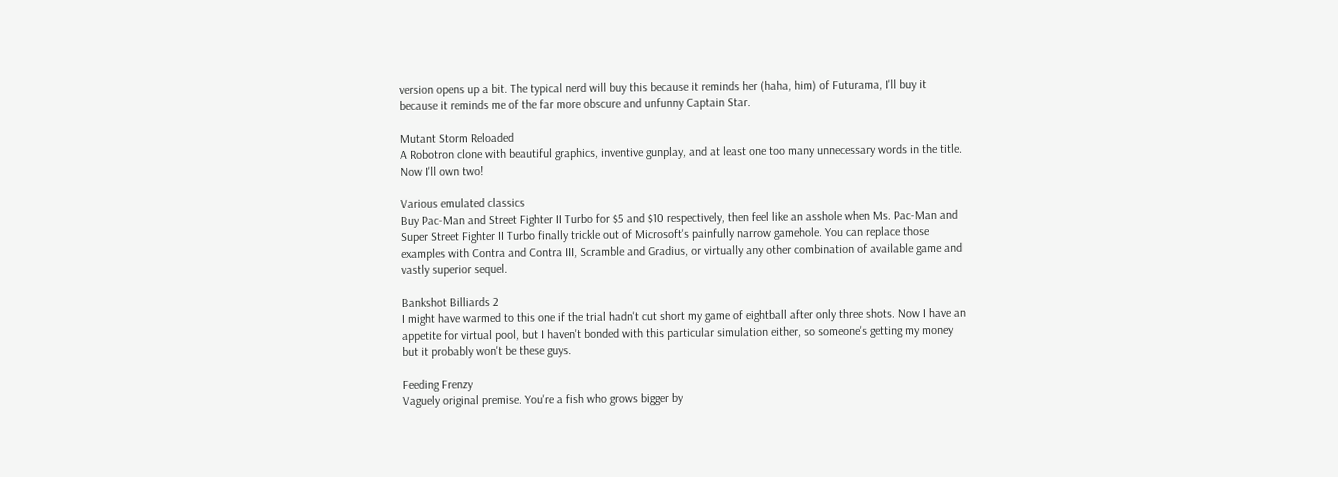version opens up a bit. The typical nerd will buy this because it reminds her (haha, him) of Futurama, I'll buy it because it reminds me of the far more obscure and unfunny Captain Star.

Mutant Storm Reloaded
A Robotron clone with beautiful graphics, inventive gunplay, and at least one too many unnecessary words in the title. Now I'll own two!

Various emulated classics
Buy Pac-Man and Street Fighter II Turbo for $5 and $10 respectively, then feel like an asshole when Ms. Pac-Man and Super Street Fighter II Turbo finally trickle out of Microsoft's painfully narrow gamehole. You can replace those examples with Contra and Contra III, Scramble and Gradius, or virtually any other combination of available game and vastly superior sequel.

Bankshot Billiards 2
I might have warmed to this one if the trial hadn't cut short my game of eightball after only three shots. Now I have an appetite for virtual pool, but I haven't bonded with this particular simulation either, so someone's getting my money but it probably won't be these guys.

Feeding Frenzy
Vaguely original premise. You're a fish who grows bigger by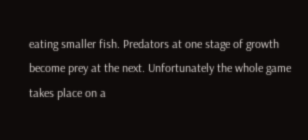eating smaller fish. Predators at one stage of growth become prey at the next. Unfortunately the whole game takes place on a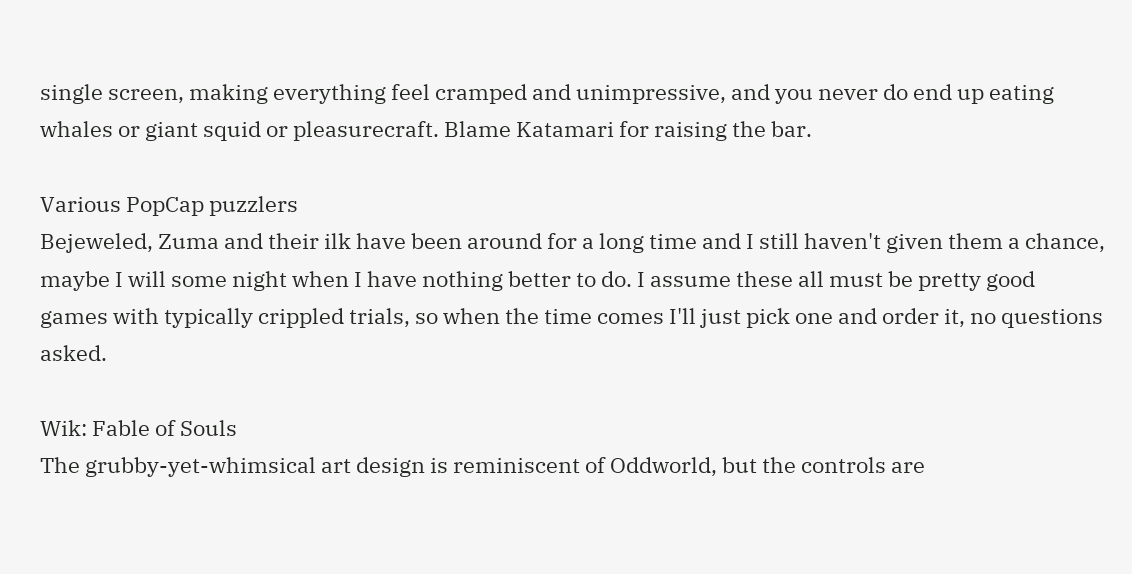single screen, making everything feel cramped and unimpressive, and you never do end up eating whales or giant squid or pleasurecraft. Blame Katamari for raising the bar.

Various PopCap puzzlers
Bejeweled, Zuma and their ilk have been around for a long time and I still haven't given them a chance, maybe I will some night when I have nothing better to do. I assume these all must be pretty good games with typically crippled trials, so when the time comes I'll just pick one and order it, no questions asked.

Wik: Fable of Souls
The grubby-yet-whimsical art design is reminiscent of Oddworld, but the controls are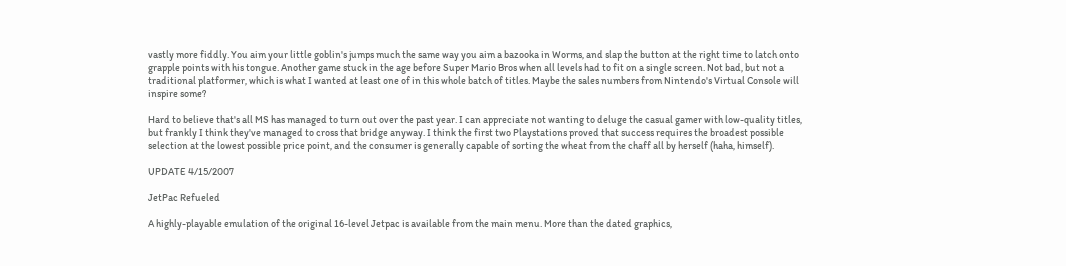vastly more fiddly. You aim your little goblin's jumps much the same way you aim a bazooka in Worms, and slap the button at the right time to latch onto grapple points with his tongue. Another game stuck in the age before Super Mario Bros when all levels had to fit on a single screen. Not bad, but not a traditional platformer, which is what I wanted at least one of in this whole batch of titles. Maybe the sales numbers from Nintendo's Virtual Console will inspire some?

Hard to believe that's all MS has managed to turn out over the past year. I can appreciate not wanting to deluge the casual gamer with low-quality titles, but frankly I think they've managed to cross that bridge anyway. I think the first two Playstations proved that success requires the broadest possible selection at the lowest possible price point, and the consumer is generally capable of sorting the wheat from the chaff all by herself (haha, himself).

UPDATE 4/15/2007

JetPac Refueled

A highly-playable emulation of the original 16-level Jetpac is available from the main menu. More than the dated graphics,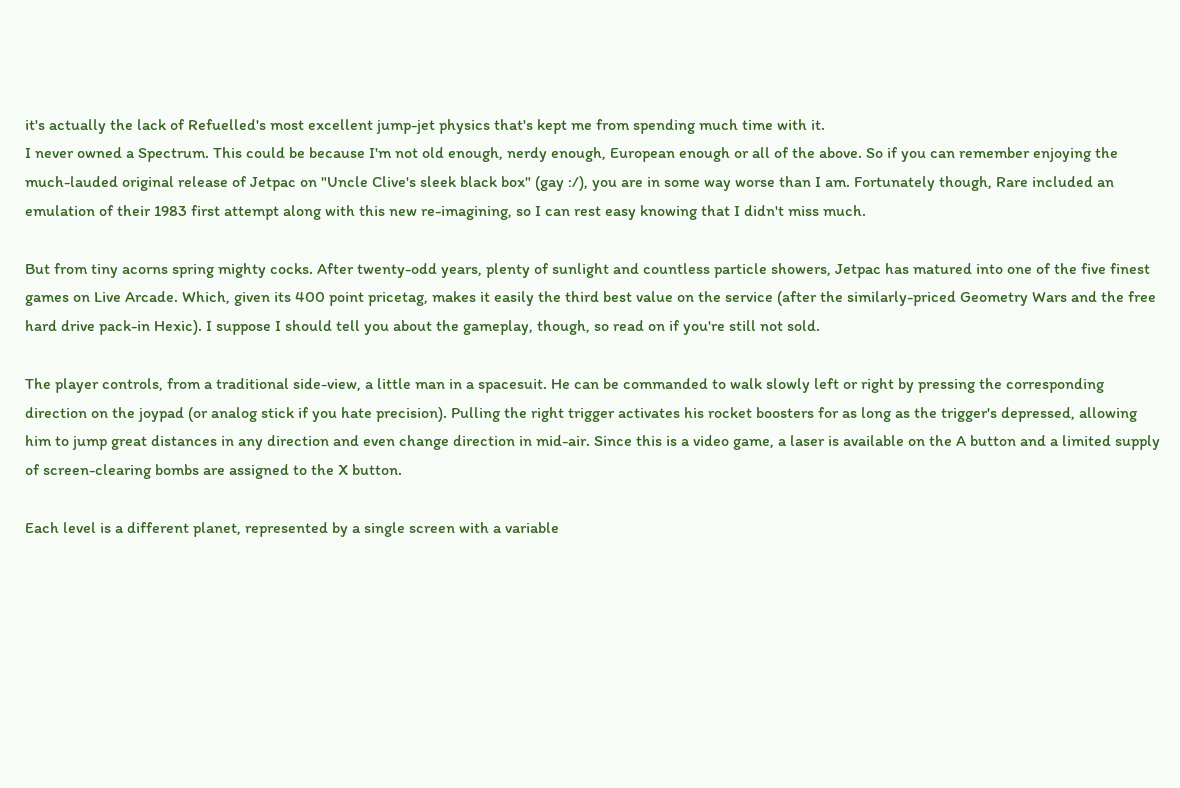it's actually the lack of Refuelled's most excellent jump-jet physics that's kept me from spending much time with it.
I never owned a Spectrum. This could be because I'm not old enough, nerdy enough, European enough or all of the above. So if you can remember enjoying the much-lauded original release of Jetpac on "Uncle Clive's sleek black box" (gay :/), you are in some way worse than I am. Fortunately though, Rare included an emulation of their 1983 first attempt along with this new re-imagining, so I can rest easy knowing that I didn't miss much.

But from tiny acorns spring mighty cocks. After twenty-odd years, plenty of sunlight and countless particle showers, Jetpac has matured into one of the five finest games on Live Arcade. Which, given its 400 point pricetag, makes it easily the third best value on the service (after the similarly-priced Geometry Wars and the free hard drive pack-in Hexic). I suppose I should tell you about the gameplay, though, so read on if you're still not sold.

The player controls, from a traditional side-view, a little man in a spacesuit. He can be commanded to walk slowly left or right by pressing the corresponding direction on the joypad (or analog stick if you hate precision). Pulling the right trigger activates his rocket boosters for as long as the trigger's depressed, allowing him to jump great distances in any direction and even change direction in mid-air. Since this is a video game, a laser is available on the A button and a limited supply of screen-clearing bombs are assigned to the X button.

Each level is a different planet, represented by a single screen with a variable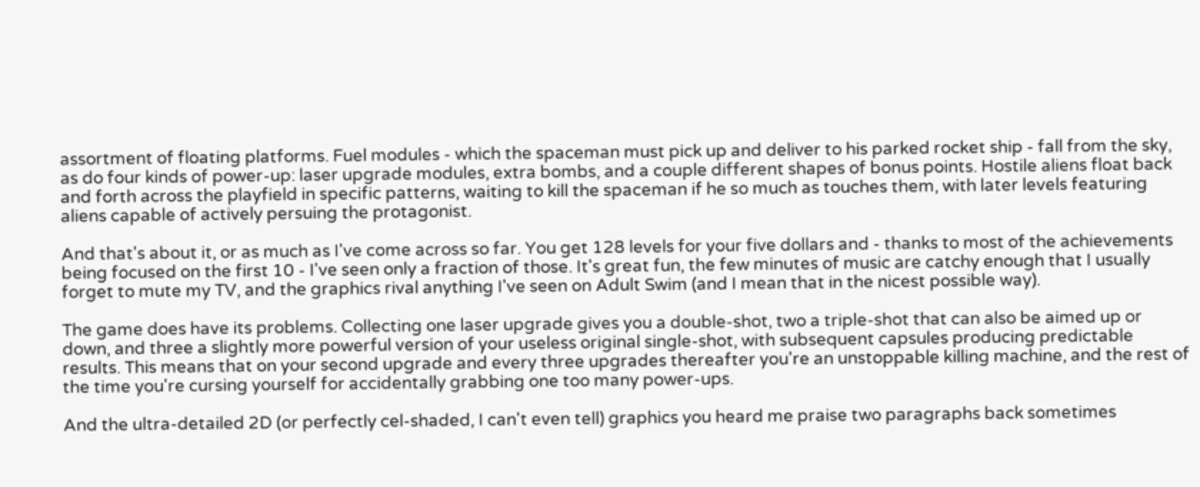assortment of floating platforms. Fuel modules - which the spaceman must pick up and deliver to his parked rocket ship - fall from the sky, as do four kinds of power-up: laser upgrade modules, extra bombs, and a couple different shapes of bonus points. Hostile aliens float back and forth across the playfield in specific patterns, waiting to kill the spaceman if he so much as touches them, with later levels featuring aliens capable of actively persuing the protagonist.

And that's about it, or as much as I've come across so far. You get 128 levels for your five dollars and - thanks to most of the achievements being focused on the first 10 - I've seen only a fraction of those. It's great fun, the few minutes of music are catchy enough that I usually forget to mute my TV, and the graphics rival anything I've seen on Adult Swim (and I mean that in the nicest possible way).

The game does have its problems. Collecting one laser upgrade gives you a double-shot, two a triple-shot that can also be aimed up or down, and three a slightly more powerful version of your useless original single-shot, with subsequent capsules producing predictable results. This means that on your second upgrade and every three upgrades thereafter you're an unstoppable killing machine, and the rest of the time you're cursing yourself for accidentally grabbing one too many power-ups.

And the ultra-detailed 2D (or perfectly cel-shaded, I can't even tell) graphics you heard me praise two paragraphs back sometimes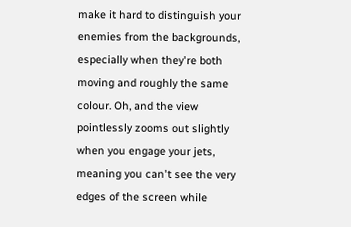make it hard to distinguish your enemies from the backgrounds, especially when they're both moving and roughly the same colour. Oh, and the view pointlessly zooms out slightly when you engage your jets, meaning you can't see the very edges of the screen while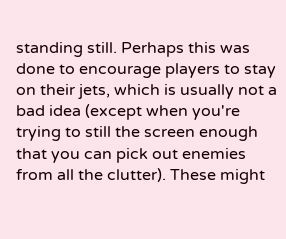standing still. Perhaps this was done to encourage players to stay on their jets, which is usually not a bad idea (except when you're trying to still the screen enough that you can pick out enemies from all the clutter). These might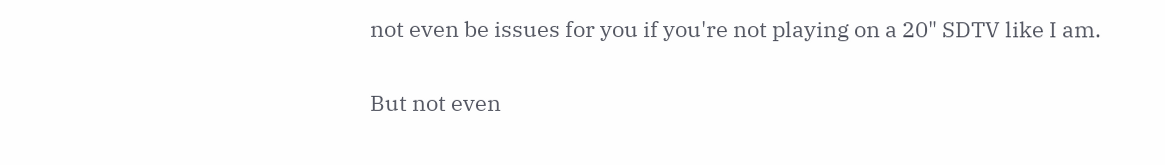not even be issues for you if you're not playing on a 20" SDTV like I am.

But not even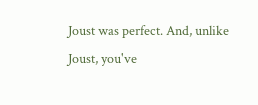Joust was perfect. And, unlike Joust, you've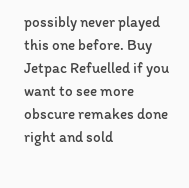possibly never played this one before. Buy Jetpac Refuelled if you want to see more obscure remakes done right and sold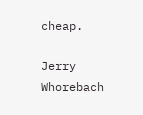cheap.

Jerry Whorebach